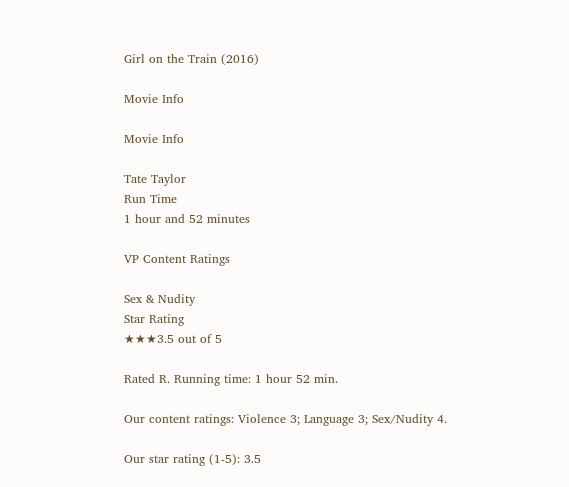Girl on the Train (2016)

Movie Info

Movie Info

Tate Taylor
Run Time
1 hour and 52 minutes

VP Content Ratings

Sex & Nudity
Star Rating
★★★3.5 out of 5

Rated R. Running time: 1 hour 52 min.

Our content ratings: Violence 3; Language 3; Sex/Nudity 4.

Our star rating (1-5): 3.5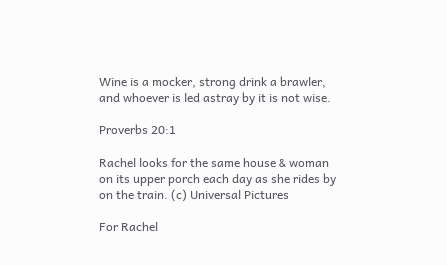Wine is a mocker, strong drink a brawler, and whoever is led astray by it is not wise.

Proverbs 20:1

Rachel looks for the same house & woman on its upper porch each day as she rides by on the train. (c) Universal Pictures

For Rachel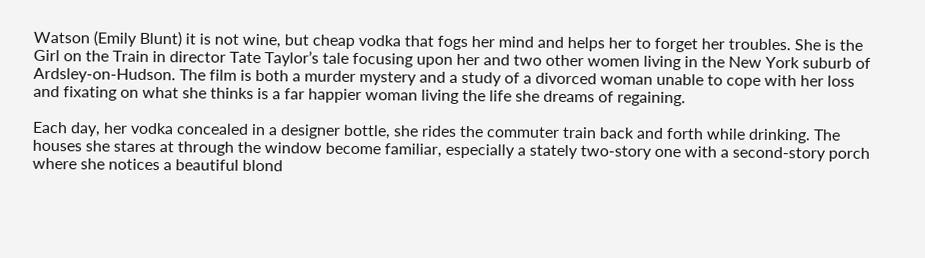Watson (Emily Blunt) it is not wine, but cheap vodka that fogs her mind and helps her to forget her troubles. She is the Girl on the Train in director Tate Taylor’s tale focusing upon her and two other women living in the New York suburb of Ardsley-on-Hudson. The film is both a murder mystery and a study of a divorced woman unable to cope with her loss and fixating on what she thinks is a far happier woman living the life she dreams of regaining.

Each day, her vodka concealed in a designer bottle, she rides the commuter train back and forth while drinking. The houses she stares at through the window become familiar, especially a stately two-story one with a second-story porch where she notices a beautiful blond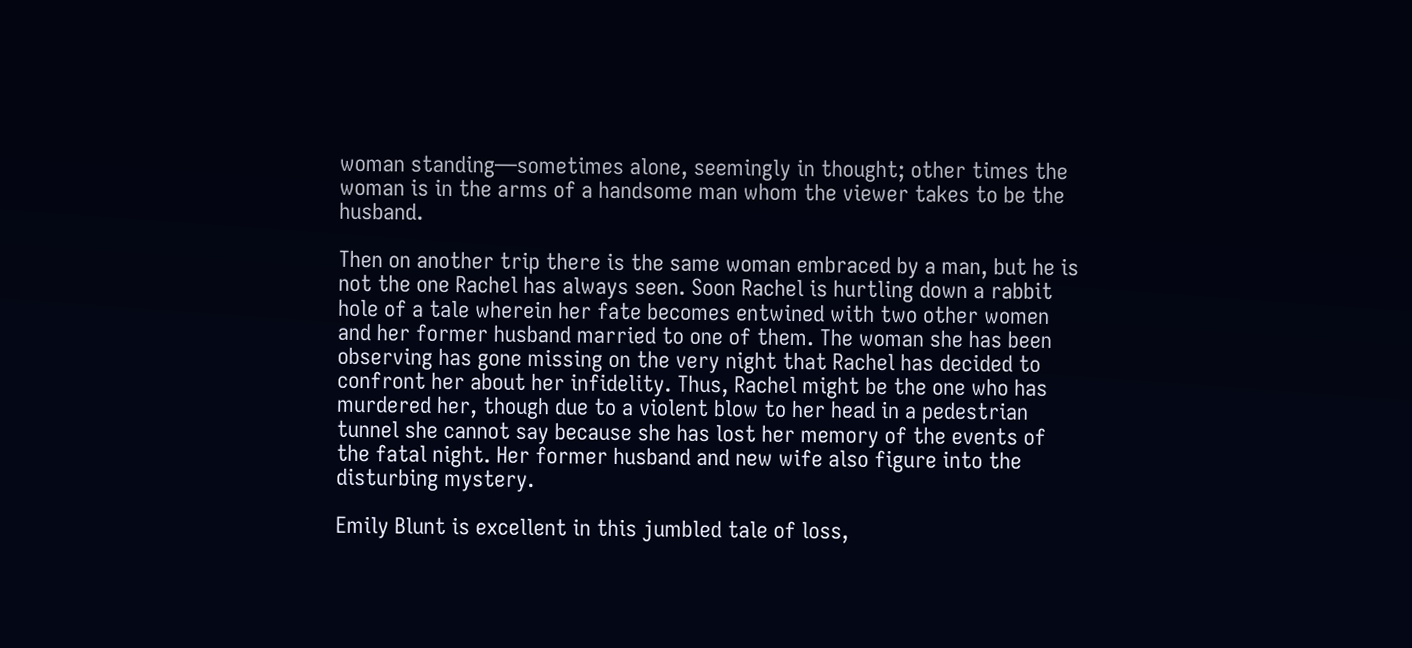woman standing—sometimes alone, seemingly in thought; other times the woman is in the arms of a handsome man whom the viewer takes to be the husband.

Then on another trip there is the same woman embraced by a man, but he is not the one Rachel has always seen. Soon Rachel is hurtling down a rabbit hole of a tale wherein her fate becomes entwined with two other women and her former husband married to one of them. The woman she has been observing has gone missing on the very night that Rachel has decided to confront her about her infidelity. Thus, Rachel might be the one who has murdered her, though due to a violent blow to her head in a pedestrian tunnel she cannot say because she has lost her memory of the events of the fatal night. Her former husband and new wife also figure into the disturbing mystery.

Emily Blunt is excellent in this jumbled tale of loss,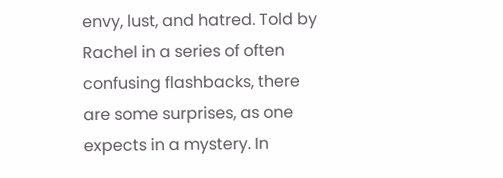envy, lust, and hatred. Told by Rachel in a series of often confusing flashbacks, there are some surprises, as one expects in a mystery. In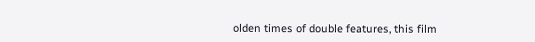olden times of double features, this film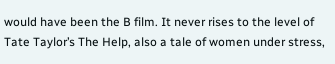would have been the B film. It never rises to the level of Tate Taylor’s The Help, also a tale of women under stress,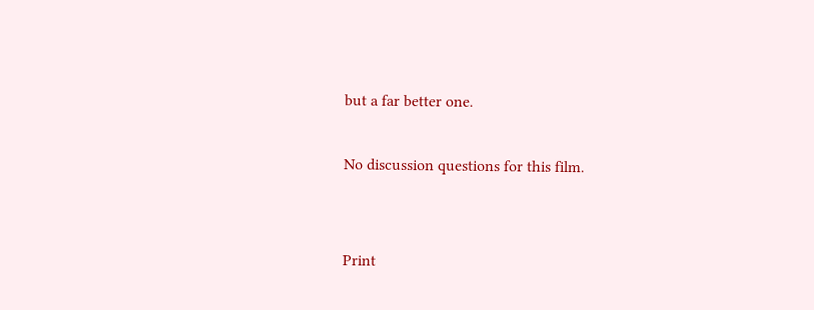but a far better one.

No discussion questions for this film.


Print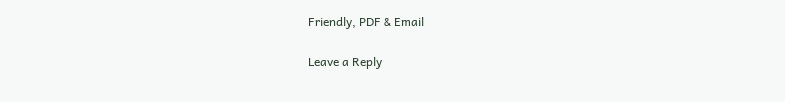Friendly, PDF & Email

Leave a Reply